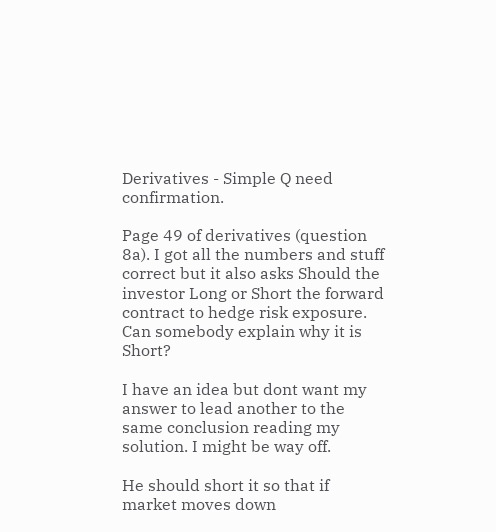Derivatives - Simple Q need confirmation.

Page 49 of derivatives (question 8a). I got all the numbers and stuff correct but it also asks Should the investor Long or Short the forward contract to hedge risk exposure. Can somebody explain why it is Short?

I have an idea but dont want my answer to lead another to the same conclusion reading my solution. I might be way off.

He should short it so that if market moves down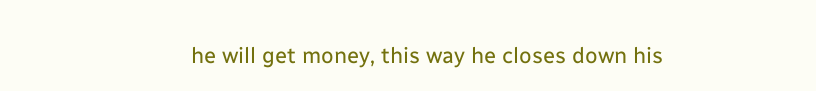he will get money, this way he closes down his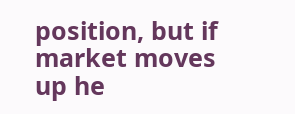position, but if market moves up he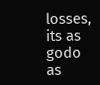losses, its as godo as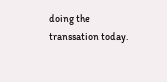doing the transsation today.